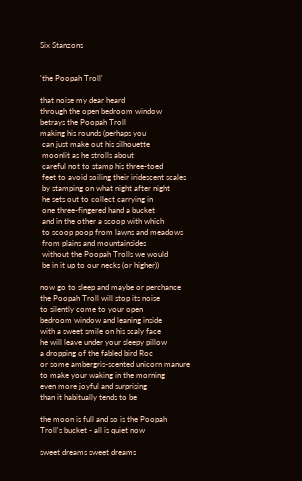Six Stanzons


'the Poopah Troll'

that noise my dear heard
through the open bedroom window
betrays the Poopah Troll
making his rounds (perhaps you
 can just make out his silhouette
 moonlit as he strolls about
 careful not to stamp his three-toed
 feet to avoid soiling their iridescent scales
 by stamping on what night after night
 he sets out to collect carrying in
 one three-fingered hand a bucket
 and in the other a scoop with which
 to scoop poop from lawns and meadows
 from plains and mountainsides
 without the Poopah Trolls we would
 be in it up to our necks (or higher))

now go to sleep and maybe or perchance
the Poopah Troll will stop its noise
to silently come to your open
bedroom window and leaning inside
with a sweet smile on his scaly face
he will leave under your sleepy pillow
a dropping of the fabled bird Roc
or some ambergris-scented unicorn manure
to make your waking in the morning
even more joyful and surprising
than it habitually tends to be

the moon is full and so is the Poopah
Troll's bucket - all is quiet now

sweet dreams sweet dreams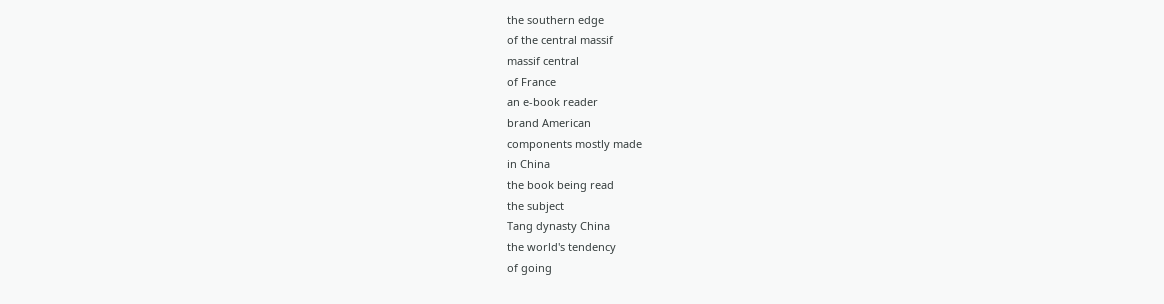the southern edge
of the central massif
massif central
of France
an e-book reader
brand American
components mostly made
in China
the book being read
the subject
Tang dynasty China
the world's tendency
of going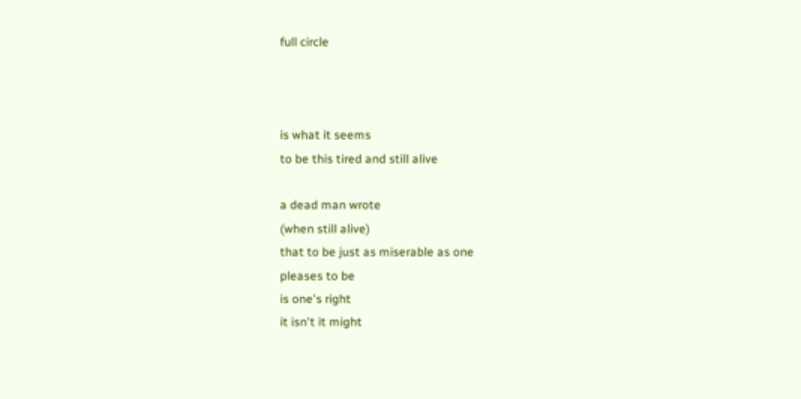full circle



is what it seems
to be this tired and still alive

a dead man wrote
(when still alive)
that to be just as miserable as one
pleases to be
is one's right
it isn't it might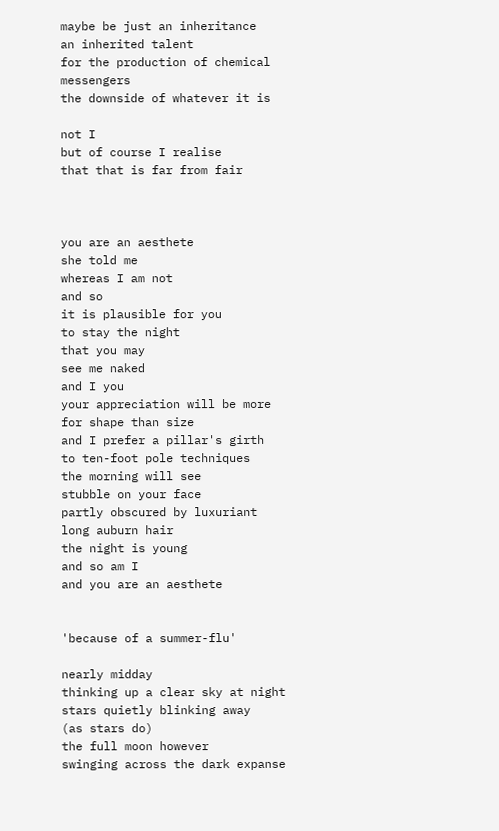maybe be just an inheritance
an inherited talent
for the production of chemical messengers
the downside of whatever it is

not I
but of course I realise
that that is far from fair



you are an aesthete
she told me
whereas I am not
and so
it is plausible for you
to stay the night
that you may
see me naked
and I you
your appreciation will be more
for shape than size
and I prefer a pillar's girth
to ten-foot pole techniques
the morning will see
stubble on your face
partly obscured by luxuriant
long auburn hair
the night is young
and so am I
and you are an aesthete


'because of a summer-flu'

nearly midday
thinking up a clear sky at night
stars quietly blinking away
(as stars do)
the full moon however
swinging across the dark expanse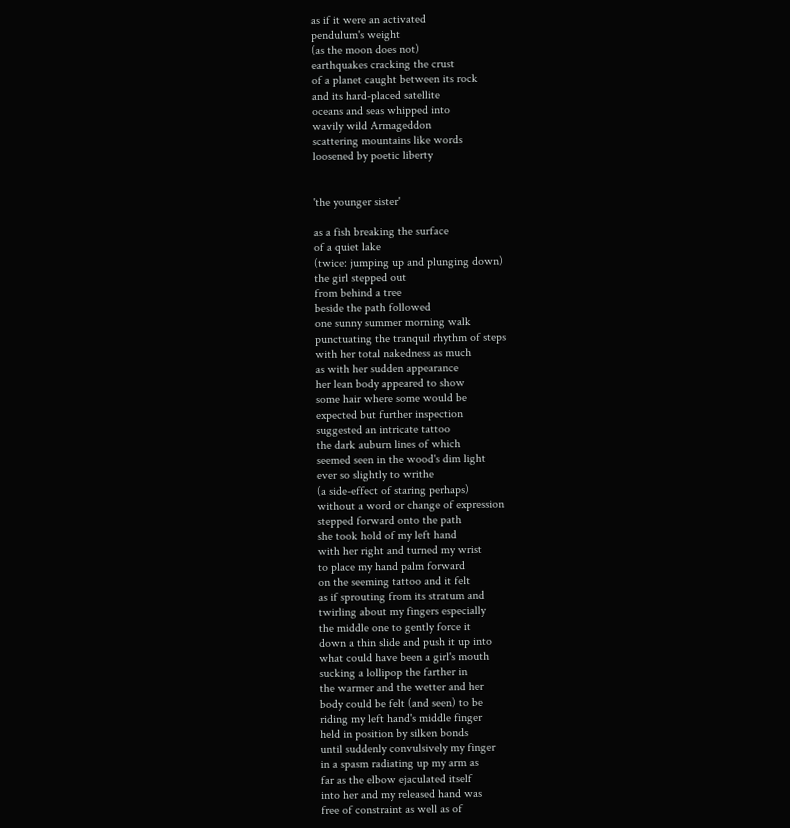as if it were an activated
pendulum's weight
(as the moon does not)
earthquakes cracking the crust
of a planet caught between its rock
and its hard-placed satellite
oceans and seas whipped into
wavily wild Armageddon
scattering mountains like words
loosened by poetic liberty


'the younger sister'

as a fish breaking the surface
of a quiet lake
(twice: jumping up and plunging down)
the girl stepped out
from behind a tree
beside the path followed
one sunny summer morning walk
punctuating the tranquil rhythm of steps
with her total nakedness as much
as with her sudden appearance
her lean body appeared to show
some hair where some would be
expected but further inspection
suggested an intricate tattoo
the dark auburn lines of which
seemed seen in the wood's dim light
ever so slightly to writhe
(a side-effect of staring perhaps)
without a word or change of expression
stepped forward onto the path
she took hold of my left hand
with her right and turned my wrist
to place my hand palm forward
on the seeming tattoo and it felt
as if sprouting from its stratum and
twirling about my fingers especially
the middle one to gently force it
down a thin slide and push it up into
what could have been a girl's mouth
sucking a lollipop the farther in
the warmer and the wetter and her
body could be felt (and seen) to be
riding my left hand's middle finger
held in position by silken bonds
until suddenly convulsively my finger
in a spasm radiating up my arm as
far as the elbow ejaculated itself
into her and my released hand was
free of constraint as well as of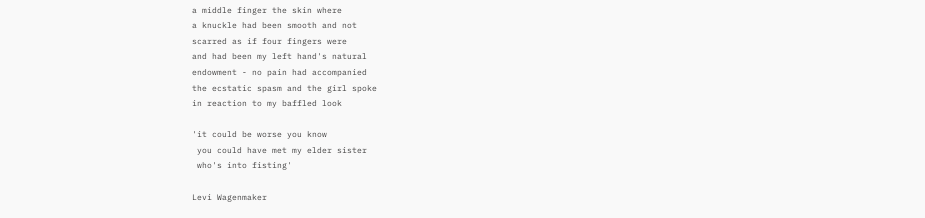a middle finger the skin where
a knuckle had been smooth and not
scarred as if four fingers were
and had been my left hand's natural
endowment - no pain had accompanied
the ecstatic spasm and the girl spoke
in reaction to my baffled look

'it could be worse you know
 you could have met my elder sister
 who's into fisting'

Levi Wagenmaker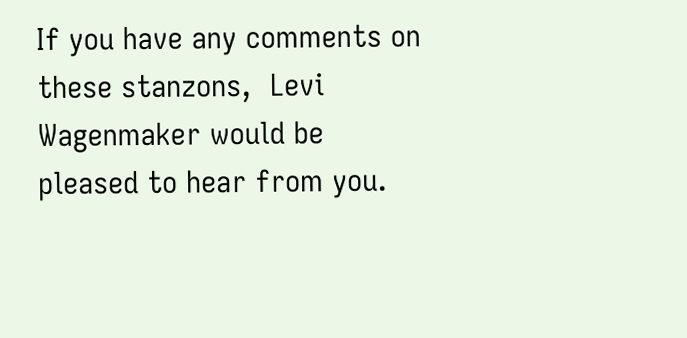If you have any comments on these stanzons,  Levi Wagenmaker would be pleased to hear from you.